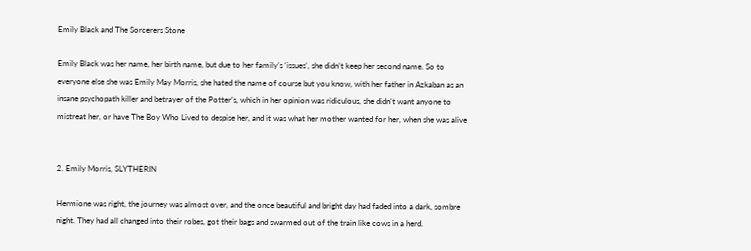Emily Black and The Sorcerers Stone

Emily Black was her name, her birth name, but due to her family’s ‘issues’, she didn’t keep her second name. So to everyone else she was Emily May Morris, she hated the name of course but you know, with her father in Azkaban as an insane psychopath killer and betrayer of the Potter’s, which in her opinion was ridiculous, she didn’t want anyone to mistreat her, or have The Boy Who Lived to despise her, and it was what her mother wanted for her, when she was alive


2. Emily Morris, SLYTHERIN

Hermione was right, the journey was almost over, and the once beautiful and bright day had faded into a dark, sombre night. They had all changed into their robes, got their bags and swarmed out of the train like cows in a herd.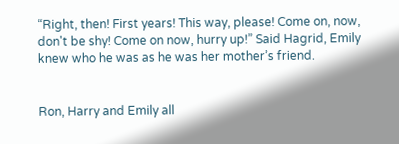“Right, then! First years! This way, please! Come on, now, don't be shy! Come on now, hurry up!” Said Hagrid, Emily knew who he was as he was her mother’s friend.


Ron, Harry and Emily all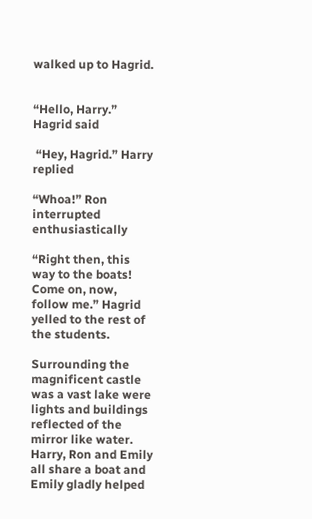walked up to Hagrid.


“Hello, Harry.” Hagrid said

 “Hey, Hagrid.” Harry replied

“Whoa!” Ron interrupted enthusiastically

“Right then, this way to the boats! Come on, now, follow me.” Hagrid yelled to the rest of the students.

Surrounding the magnificent castle was a vast lake were lights and buildings reflected of the mirror like water. Harry, Ron and Emily all share a boat and Emily gladly helped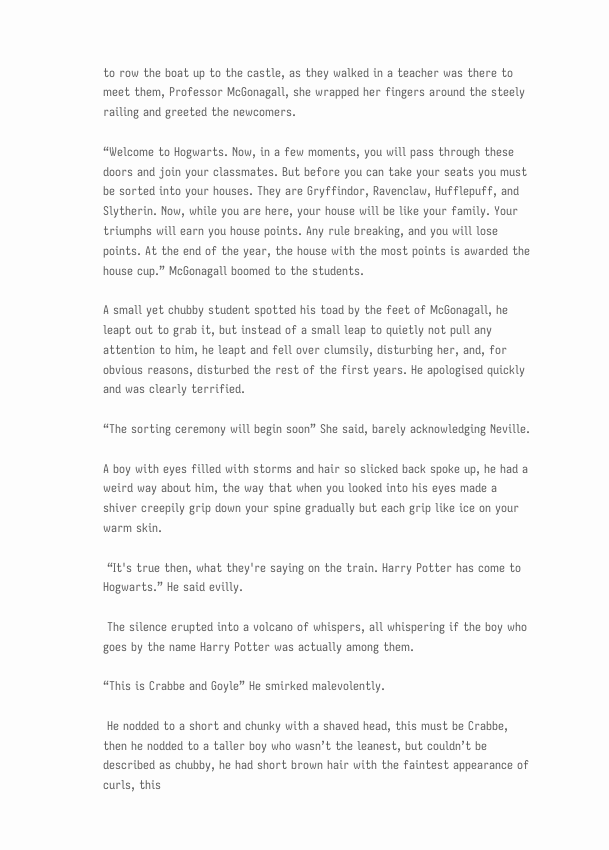to row the boat up to the castle, as they walked in a teacher was there to meet them, Professor McGonagall, she wrapped her fingers around the steely railing and greeted the newcomers.

“Welcome to Hogwarts. Now, in a few moments, you will pass through these doors and join your classmates. But before you can take your seats you must be sorted into your houses. They are Gryffindor, Ravenclaw, Hufflepuff, and Slytherin. Now, while you are here, your house will be like your family. Your triumphs will earn you house points. Any rule breaking, and you will lose points. At the end of the year, the house with the most points is awarded the house cup.” McGonagall boomed to the students.

A small yet chubby student spotted his toad by the feet of McGonagall, he leapt out to grab it, but instead of a small leap to quietly not pull any attention to him, he leapt and fell over clumsily, disturbing her, and, for obvious reasons, disturbed the rest of the first years. He apologised quickly and was clearly terrified.

“The sorting ceremony will begin soon” She said, barely acknowledging Neville.

A boy with eyes filled with storms and hair so slicked back spoke up, he had a weird way about him, the way that when you looked into his eyes made a shiver creepily grip down your spine gradually but each grip like ice on your warm skin.

 “It's true then, what they're saying on the train. Harry Potter has come to Hogwarts.” He said evilly.

 The silence erupted into a volcano of whispers, all whispering if the boy who goes by the name Harry Potter was actually among them.

“This is Crabbe and Goyle” He smirked malevolently.

 He nodded to a short and chunky with a shaved head, this must be Crabbe, then he nodded to a taller boy who wasn’t the leanest, but couldn’t be described as chubby, he had short brown hair with the faintest appearance of curls, this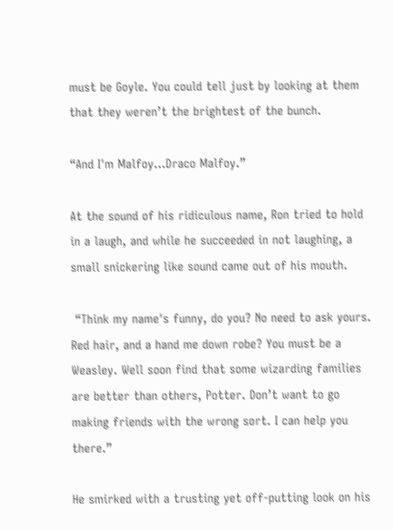must be Goyle. You could tell just by looking at them that they weren’t the brightest of the bunch.

“And I'm Malfoy...Draco Malfoy.”

At the sound of his ridiculous name, Ron tried to hold in a laugh, and while he succeeded in not laughing, a small snickering like sound came out of his mouth.

 “Think my name's funny, do you? No need to ask yours. Red hair, and a hand me down robe? You must be a Weasley. Well soon find that some wizarding families are better than others, Potter. Don’t want to go making friends with the wrong sort. I can help you there.”

He smirked with a trusting yet off-putting look on his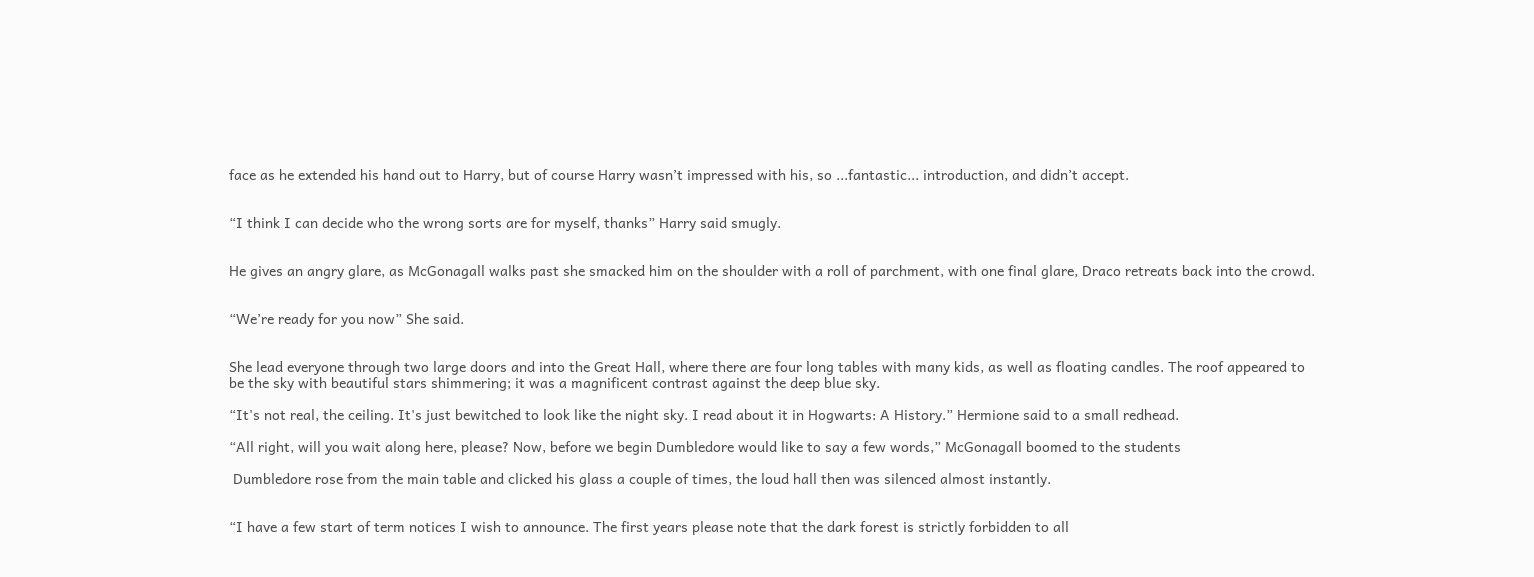face as he extended his hand out to Harry, but of course Harry wasn’t impressed with his, so ...fantastic... introduction, and didn’t accept.


“I think I can decide who the wrong sorts are for myself, thanks” Harry said smugly.


He gives an angry glare, as McGonagall walks past she smacked him on the shoulder with a roll of parchment, with one final glare, Draco retreats back into the crowd.


“We’re ready for you now” She said.


She lead everyone through two large doors and into the Great Hall, where there are four long tables with many kids, as well as floating candles. The roof appeared to be the sky with beautiful stars shimmering; it was a magnificent contrast against the deep blue sky.

“It's not real, the ceiling. It's just bewitched to look like the night sky. I read about it in Hogwarts: A History.” Hermione said to a small redhead.

“All right, will you wait along here, please? Now, before we begin Dumbledore would like to say a few words,” McGonagall boomed to the students

 Dumbledore rose from the main table and clicked his glass a couple of times, the loud hall then was silenced almost instantly.


“I have a few start of term notices I wish to announce. The first years please note that the dark forest is strictly forbidden to all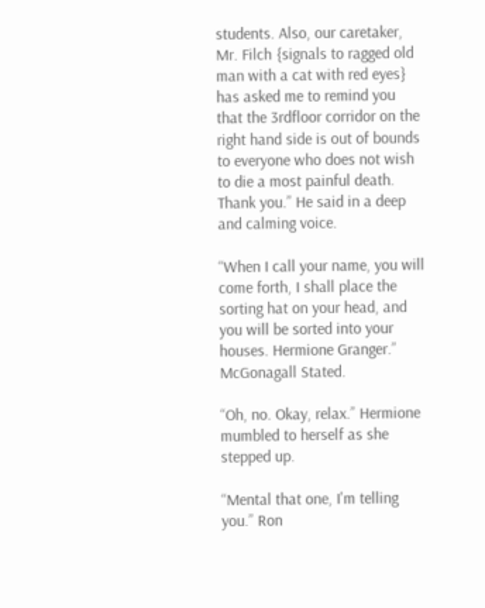students. Also, our caretaker, Mr. Filch {signals to ragged old man with a cat with red eyes} has asked me to remind you that the 3rdfloor corridor on the right hand side is out of bounds to everyone who does not wish to die a most painful death. Thank you.” He said in a deep and calming voice.

“When I call your name, you will come forth, I shall place the sorting hat on your head, and you will be sorted into your houses. Hermione Granger.” McGonagall Stated.

“Oh, no. Okay, relax.” Hermione mumbled to herself as she stepped up.

“Mental that one, I'm telling you.” Ron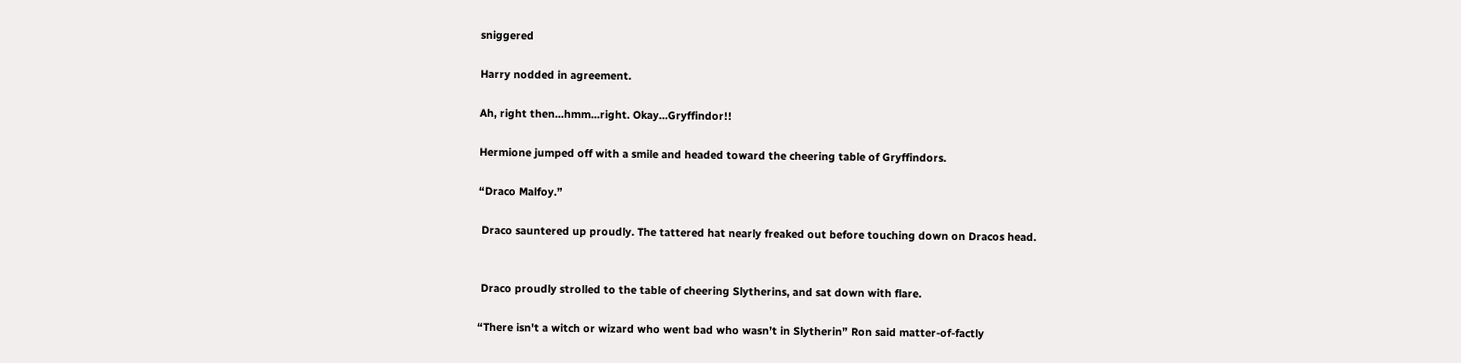sniggered

Harry nodded in agreement.

Ah, right then...hmm...right. Okay...Gryffindor!!

Hermione jumped off with a smile and headed toward the cheering table of Gryffindors.

“Draco Malfoy.”

 Draco sauntered up proudly. The tattered hat nearly freaked out before touching down on Dracos head.


 Draco proudly strolled to the table of cheering Slytherins, and sat down with flare.

“There isn't a witch or wizard who went bad who wasn’t in Slytherin” Ron said matter-of-factly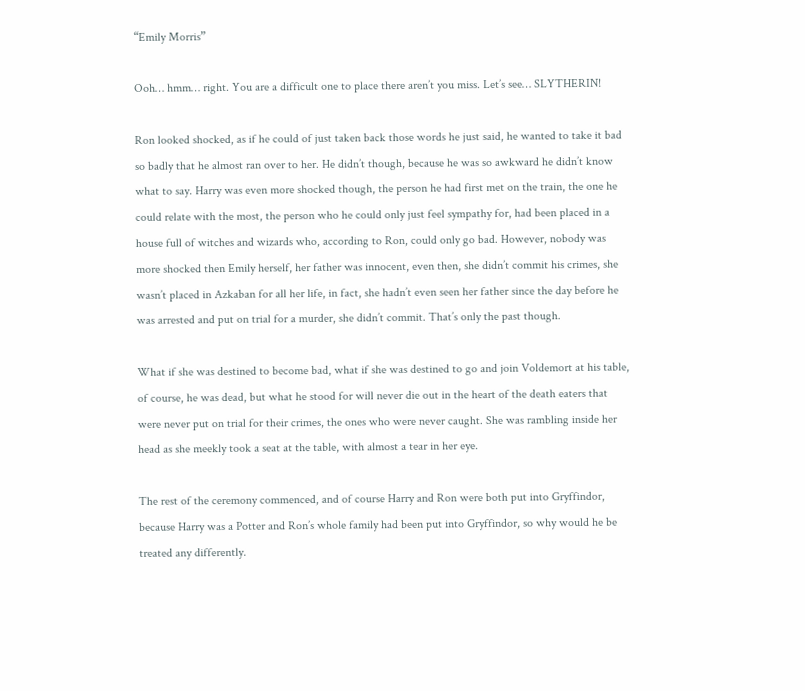“Emily Morris”

Ooh… hmm… right. You are a difficult one to place there aren’t you miss. Let’s see… SLYTHERIN!

Ron looked shocked, as if he could of just taken back those words he just said, he wanted to take it bad so badly that he almost ran over to her. He didn’t though, because he was so awkward he didn’t know what to say. Harry was even more shocked though, the person he had first met on the train, the one he could relate with the most, the person who he could only just feel sympathy for, had been placed in a house full of witches and wizards who, according to Ron, could only go bad. However, nobody was more shocked then Emily herself, her father was innocent, even then, she didn’t commit his crimes, she wasn’t placed in Azkaban for all her life, in fact, she hadn’t even seen her father since the day before he was arrested and put on trial for a murder, she didn’t commit. That’s only the past though.

What if she was destined to become bad, what if she was destined to go and join Voldemort at his table, of course, he was dead, but what he stood for will never die out in the heart of the death eaters that were never put on trial for their crimes, the ones who were never caught. She was rambling inside her head as she meekly took a seat at the table, with almost a tear in her eye.

The rest of the ceremony commenced, and of course Harry and Ron were both put into Gryffindor, because Harry was a Potter and Ron’s whole family had been put into Gryffindor, so why would he be treated any differently.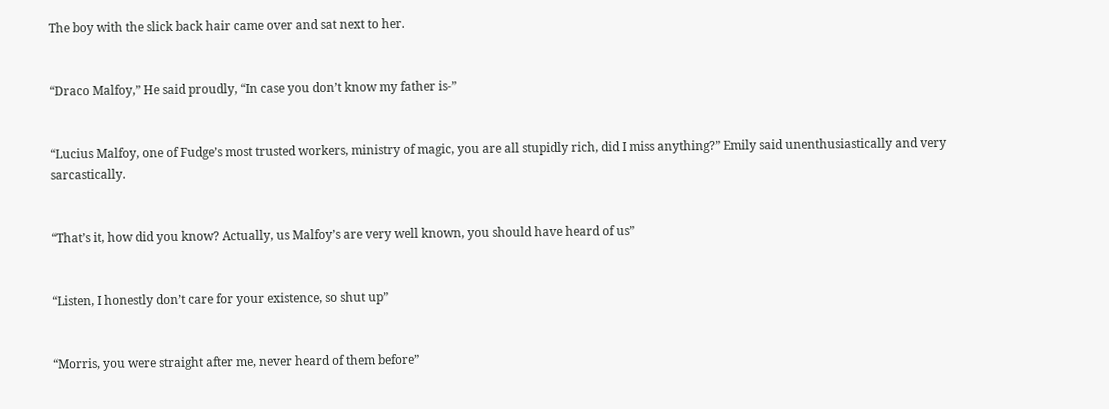The boy with the slick back hair came over and sat next to her.


“Draco Malfoy,” He said proudly, “In case you don’t know my father is-”


“Lucius Malfoy, one of Fudge’s most trusted workers, ministry of magic, you are all stupidly rich, did I miss anything?” Emily said unenthusiastically and very sarcastically.


“That’s it, how did you know? Actually, us Malfoy’s are very well known, you should have heard of us”


“Listen, I honestly don’t care for your existence, so shut up”


“Morris, you were straight after me, never heard of them before”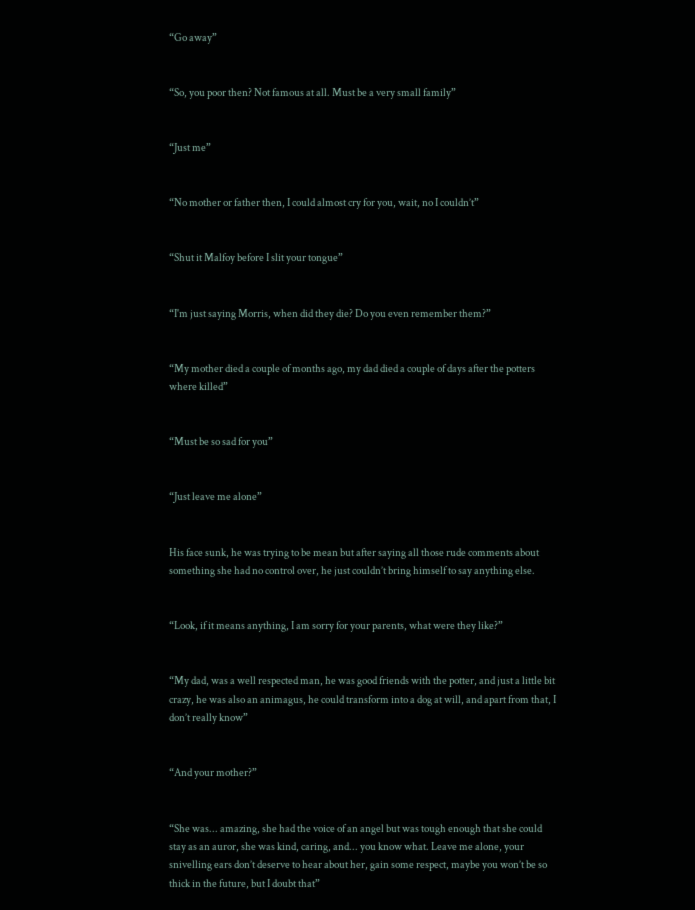“Go away”


“So, you poor then? Not famous at all. Must be a very small family”


“Just me”


“No mother or father then, I could almost cry for you, wait, no I couldn’t”


“Shut it Malfoy before I slit your tongue”


“I'm just saying Morris, when did they die? Do you even remember them?”


“My mother died a couple of months ago, my dad died a couple of days after the potters where killed”


“Must be so sad for you”


“Just leave me alone”


His face sunk, he was trying to be mean but after saying all those rude comments about something she had no control over, he just couldn’t bring himself to say anything else.


“Look, if it means anything, I am sorry for your parents, what were they like?”


“My dad, was a well respected man, he was good friends with the potter, and just a little bit crazy, he was also an animagus, he could transform into a dog at will, and apart from that, I don’t really know”


“And your mother?”


“She was... amazing, she had the voice of an angel but was tough enough that she could stay as an auror, she was kind, caring, and... you know what. Leave me alone, your snivelling ears don’t deserve to hear about her, gain some respect, maybe you won’t be so thick in the future, but I doubt that”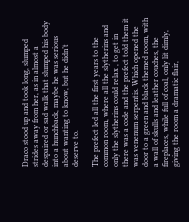Draco stood up and took long, slumped strides away from her, as in almost a despaired or sad walk that slumped his body into a hunchback, maybe he was serious about wanting to know, but he didn’t deserve to.

The prefect led all the first years to the common room, where all the slytherins and only the slytherins could relax , to get in there was a code and the prefect told them it was venenum serpentis. Which opened the door to a green and black themed room, with a wall of skulls and leather couches, the fireplaces, while full of coal, only lit dimly, giving the room a dramatic flair,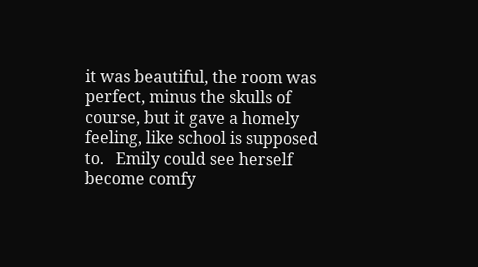it was beautiful, the room was perfect, minus the skulls of course, but it gave a homely feeling, like school is supposed to.   Emily could see herself become comfy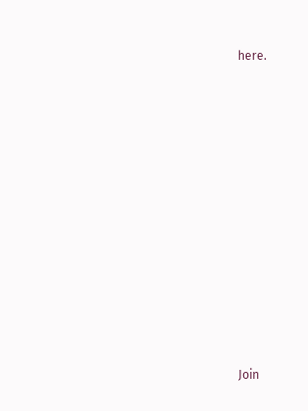here.












Join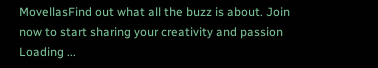MovellasFind out what all the buzz is about. Join now to start sharing your creativity and passion
Loading ...